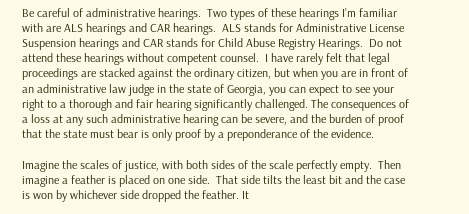Be careful of administrative hearings.  Two types of these hearings I’m familiar with are ALS hearings and CAR hearings.  ALS stands for Administrative License Suspension hearings and CAR stands for Child Abuse Registry Hearings.  Do not attend these hearings without competent counsel.  I have rarely felt that legal proceedings are stacked against the ordinary citizen, but when you are in front of an administrative law judge in the state of Georgia, you can expect to see your right to a thorough and fair hearing significantly challenged. The consequences of a loss at any such administrative hearing can be severe, and the burden of proof that the state must bear is only proof by a preponderance of the evidence.

Imagine the scales of justice, with both sides of the scale perfectly empty.  Then imagine a feather is placed on one side.  That side tilts the least bit and the case is won by whichever side dropped the feather. It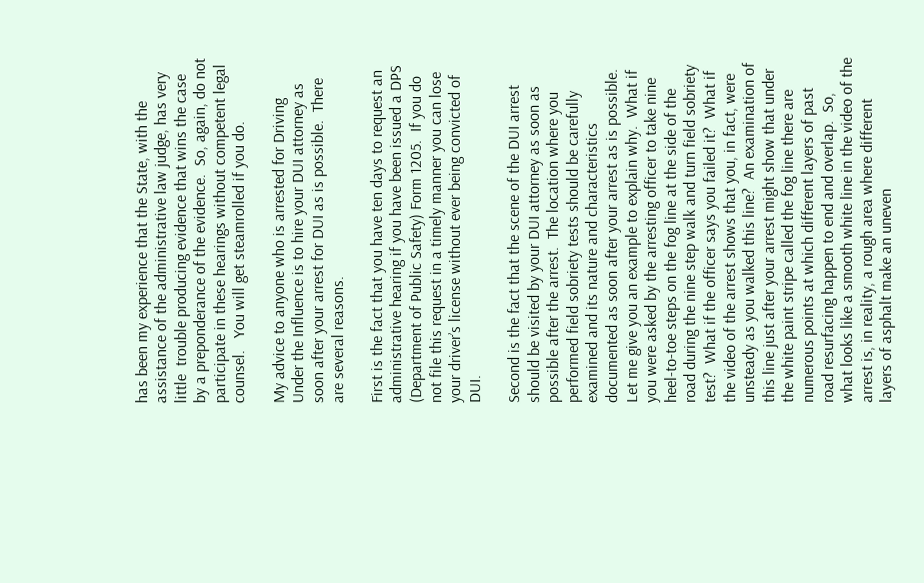has been my experience that the State, with the assistance of the administrative law judge, has very little  trouble producing evidence that wins the case by a preponderance of the evidence.  So, again, do not participate in these hearings without competent legal counsel.   You will get steamrolled if you do.

My advice to anyone who is arrested for Driving Under the Influence is to hire your DUI attorney as soon after your arrest for DUI as is possible.  There are several reasons.

First is the fact that you have ten days to request an administrative hearing if you have been issued a DPS (Department of Public Safety) Form 1205.  If you do not file this request in a timely manner you can lose your driver’s license without ever being convicted of DUI.

Second is the fact that the scene of the DUI arrest should be visited by your DUI attorney as soon as possible after the arrest.  The location where you performed field sobriety tests should be carefully examined and its nature and characteristics documented as soon after your arrest as is possible.  Let me give you an example to explain why.  What if you were asked by the arresting officer to take nine heel-to-toe steps on the fog line at the side of the road during the nine step walk and turn field sobriety test?  What if the officer says you failed it?  What if the video of the arrest shows that you, in fact, were unsteady as you walked this line?  An examination of this line just after your arrest might show that under the white paint stripe called the fog line there are numerous points at which different layers of past road resurfacing happen to end and overlap.  So, what looks like a smooth white line in the video of the arrest is, in reality, a rough area where different layers of asphalt make an uneven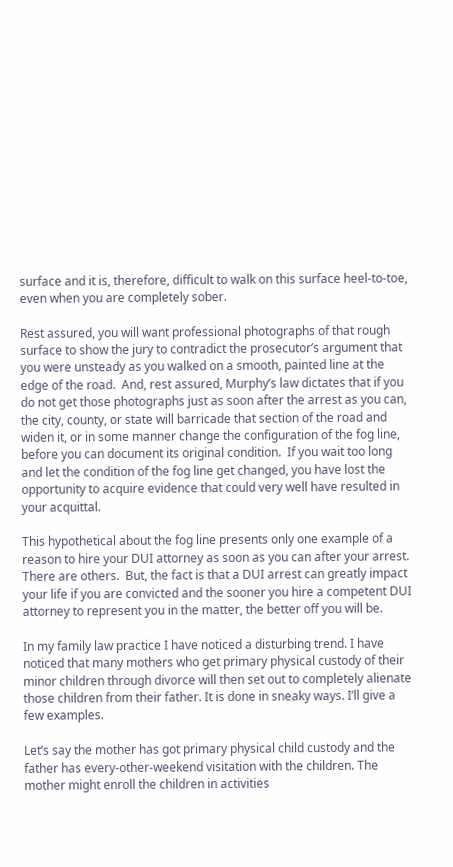surface and it is, therefore, difficult to walk on this surface heel-to-toe, even when you are completely sober.

Rest assured, you will want professional photographs of that rough surface to show the jury to contradict the prosecutor’s argument that you were unsteady as you walked on a smooth, painted line at the edge of the road.  And, rest assured, Murphy’s law dictates that if you do not get those photographs just as soon after the arrest as you can, the city, county, or state will barricade that section of the road and widen it, or in some manner change the configuration of the fog line, before you can document its original condition.  If you wait too long and let the condition of the fog line get changed, you have lost the opportunity to acquire evidence that could very well have resulted in your acquittal.

This hypothetical about the fog line presents only one example of a reason to hire your DUI attorney as soon as you can after your arrest.  There are others.  But, the fact is that a DUI arrest can greatly impact your life if you are convicted and the sooner you hire a competent DUI attorney to represent you in the matter, the better off you will be.

In my family law practice I have noticed a disturbing trend. I have noticed that many mothers who get primary physical custody of their minor children through divorce will then set out to completely alienate those children from their father. It is done in sneaky ways. I’ll give a few examples.

Let’s say the mother has got primary physical child custody and the father has every-other-weekend visitation with the children. The mother might enroll the children in activities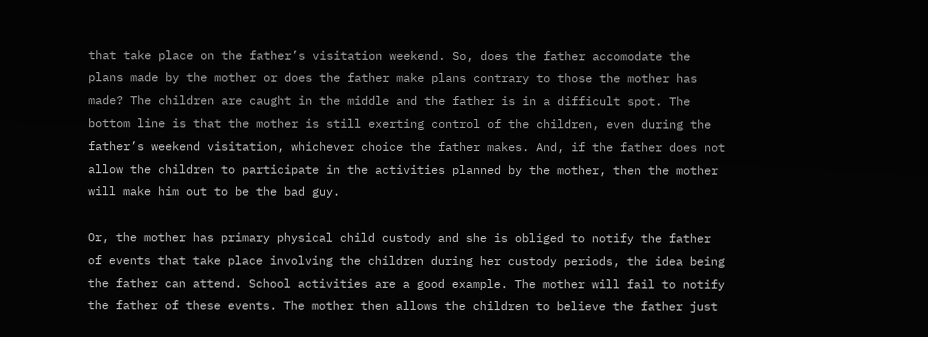that take place on the father’s visitation weekend. So, does the father accomodate the plans made by the mother or does the father make plans contrary to those the mother has made? The children are caught in the middle and the father is in a difficult spot. The bottom line is that the mother is still exerting control of the children, even during the father’s weekend visitation, whichever choice the father makes. And, if the father does not allow the children to participate in the activities planned by the mother, then the mother will make him out to be the bad guy.

Or, the mother has primary physical child custody and she is obliged to notify the father of events that take place involving the children during her custody periods, the idea being the father can attend. School activities are a good example. The mother will fail to notify the father of these events. The mother then allows the children to believe the father just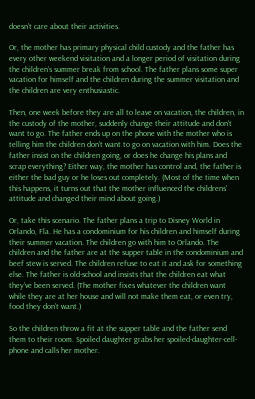doesn’t care about their activities.

Or, the mother has primary physical child custody and the father has every other weekend visitation and a longer period of visitation during the children’s summer break from school. The father plans some super vacation for himself and the children during the summer visitation and the children are very enthusiastic.

Then, one week before they are all to leave on vacation, the children, in the custody of the mother, suddenly change their attitude and don’t want to go. The father ends up on the phone with the mother who is telling him the children don’t want to go on vacation with him. Does the father insist on the children going, or does he change his plans and scrap everything? Either way, the mother has control and, the father is either the bad guy or he loses out completely. (Most of the time when this happens, it turns out that the mother influenced the childrens’ attitude and changed their mind about going.)

Or, take this scenario. The father plans a trip to Disney World in Orlando, Fla. He has a condominium for his children and himself during their summer vacation. The children go with him to Orlando. The children and the father are at the supper table in the condominium and beef stew is served. The children refuse to eat it and ask for something else. The father is old-school and insists that the children eat what they’ve been served. (The mother fixes whatever the children want while they are at her house and will not make them eat, or even try, food they don’t want.)

So the children throw a fit at the supper table and the father send them to their room. Spoiled daughter grabs her spoiled-daughter-cell-phone and calls her mother.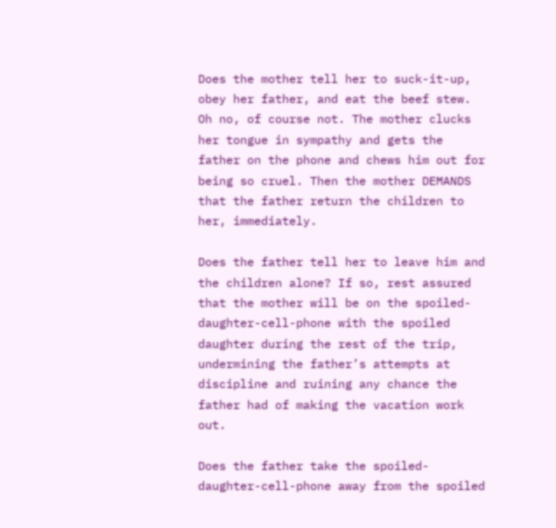Does the mother tell her to suck-it-up, obey her father, and eat the beef stew. Oh no, of course not. The mother clucks her tongue in sympathy and gets the father on the phone and chews him out for being so cruel. Then the mother DEMANDS that the father return the children to her, immediately.

Does the father tell her to leave him and the children alone? If so, rest assured that the mother will be on the spoiled-daughter-cell-phone with the spoiled daughter during the rest of the trip, undermining the father’s attempts at discipline and ruining any chance the father had of making the vacation work out.

Does the father take the spoiled-daughter-cell-phone away from the spoiled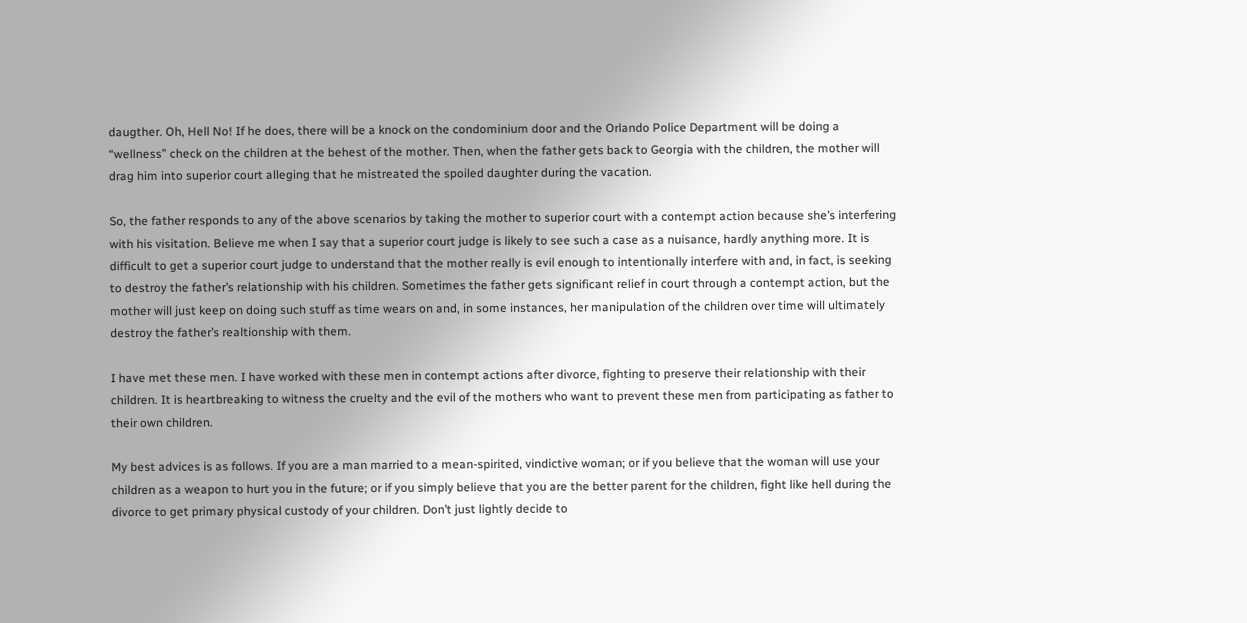daugther. Oh, Hell No! If he does, there will be a knock on the condominium door and the Orlando Police Department will be doing a “wellness” check on the children at the behest of the mother. Then, when the father gets back to Georgia with the children, the mother will drag him into superior court alleging that he mistreated the spoiled daughter during the vacation.

So, the father responds to any of the above scenarios by taking the mother to superior court with a contempt action because she’s interfering with his visitation. Believe me when I say that a superior court judge is likely to see such a case as a nuisance, hardly anything more. It is difficult to get a superior court judge to understand that the mother really is evil enough to intentionally interfere with and, in fact, is seeking to destroy the father’s relationship with his children. Sometimes the father gets significant relief in court through a contempt action, but the mother will just keep on doing such stuff as time wears on and, in some instances, her manipulation of the children over time will ultimately destroy the father’s realtionship with them.

I have met these men. I have worked with these men in contempt actions after divorce, fighting to preserve their relationship with their children. It is heartbreaking to witness the cruelty and the evil of the mothers who want to prevent these men from participating as father to their own children.

My best advices is as follows. If you are a man married to a mean-spirited, vindictive woman; or if you believe that the woman will use your children as a weapon to hurt you in the future; or if you simply believe that you are the better parent for the children, fight like hell during the divorce to get primary physical custody of your children. Don’t just lightly decide to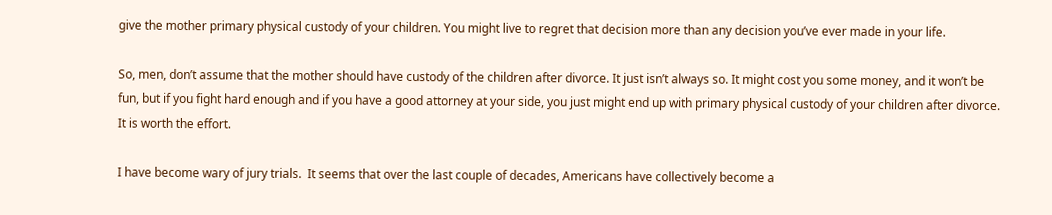give the mother primary physical custody of your children. You might live to regret that decision more than any decision you’ve ever made in your life.

So, men, don’t assume that the mother should have custody of the children after divorce. It just isn’t always so. It might cost you some money, and it won’t be fun, but if you fight hard enough and if you have a good attorney at your side, you just might end up with primary physical custody of your children after divorce. It is worth the effort.

I have become wary of jury trials.  It seems that over the last couple of decades, Americans have collectively become a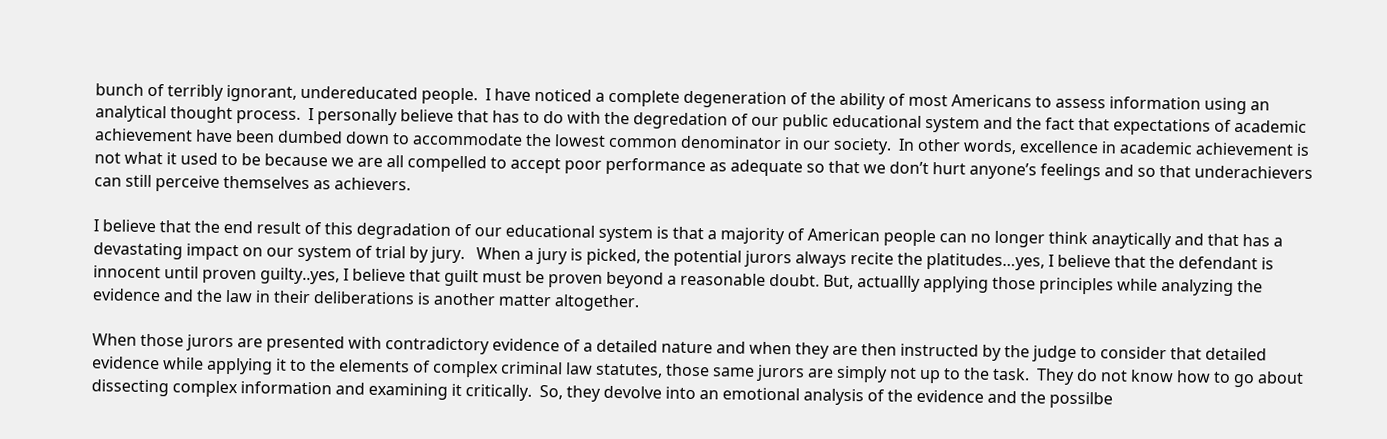bunch of terribly ignorant, undereducated people.  I have noticed a complete degeneration of the ability of most Americans to assess information using an analytical thought process.  I personally believe that has to do with the degredation of our public educational system and the fact that expectations of academic achievement have been dumbed down to accommodate the lowest common denominator in our society.  In other words, excellence in academic achievement is not what it used to be because we are all compelled to accept poor performance as adequate so that we don’t hurt anyone’s feelings and so that underachievers can still perceive themselves as achievers.

I believe that the end result of this degradation of our educational system is that a majority of American people can no longer think anaytically and that has a devastating impact on our system of trial by jury.   When a jury is picked, the potential jurors always recite the platitudes…yes, I believe that the defendant is innocent until proven guilty..yes, I believe that guilt must be proven beyond a reasonable doubt. But, actuallly applying those principles while analyzing the evidence and the law in their deliberations is another matter altogether.

When those jurors are presented with contradictory evidence of a detailed nature and when they are then instructed by the judge to consider that detailed evidence while applying it to the elements of complex criminal law statutes, those same jurors are simply not up to the task.  They do not know how to go about dissecting complex information and examining it critically.  So, they devolve into an emotional analysis of the evidence and the possilbe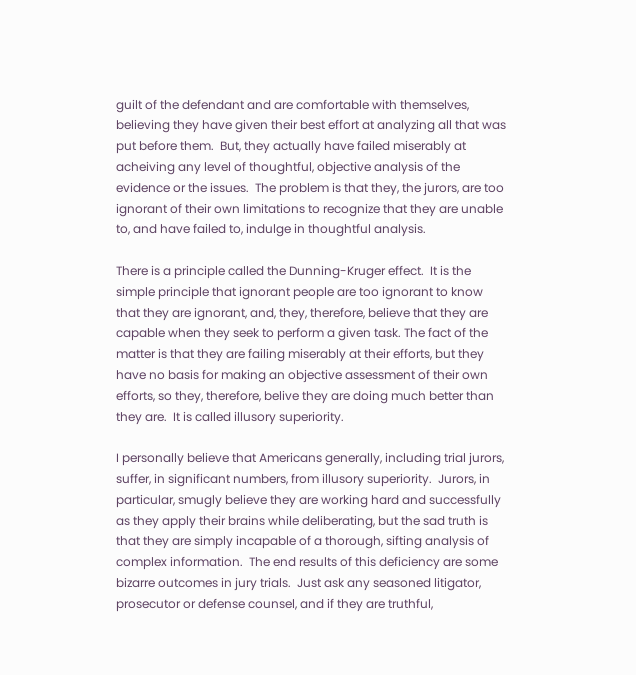guilt of the defendant and are comfortable with themselves, believing they have given their best effort at analyzing all that was put before them.  But, they actually have failed miserably at acheiving any level of thoughtful, objective analysis of the evidence or the issues.  The problem is that they, the jurors, are too ignorant of their own limitations to recognize that they are unable to, and have failed to, indulge in thoughtful analysis.

There is a principle called the Dunning-Kruger effect.  It is the simple principle that ignorant people are too ignorant to know that they are ignorant, and, they, therefore, believe that they are capable when they seek to perform a given task. The fact of the matter is that they are failing miserably at their efforts, but they have no basis for making an objective assessment of their own efforts, so they, therefore, belive they are doing much better than they are.  It is called illusory superiority.

I personally believe that Americans generally, including trial jurors, suffer, in significant numbers, from illusory superiority.  Jurors, in particular, smugly believe they are working hard and successfully as they apply their brains while deliberating, but the sad truth is that they are simply incapable of a thorough, sifting analysis of complex information.  The end results of this deficiency are some bizarre outcomes in jury trials.  Just ask any seasoned litigator, prosecutor or defense counsel, and if they are truthful,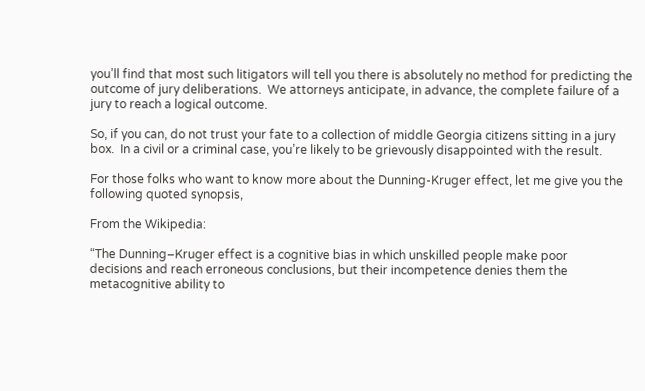you’ll find that most such litigators will tell you there is absolutely no method for predicting the outcome of jury deliberations.  We attorneys anticipate, in advance, the complete failure of a jury to reach a logical outcome.

So, if you can, do not trust your fate to a collection of middle Georgia citizens sitting in a jury box.  In a civil or a criminal case, you’re likely to be grievously disappointed with the result.

For those folks who want to know more about the Dunning-Kruger effect, let me give you the following quoted synopsis,

From the Wikipedia:

“The Dunning–Kruger effect is a cognitive bias in which unskilled people make poor
decisions and reach erroneous conclusions, but their incompetence denies them the
metacognitive ability to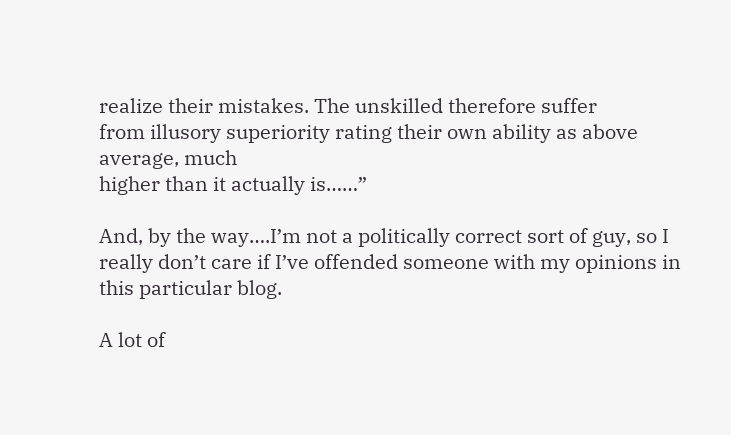realize their mistakes. The unskilled therefore suffer
from illusory superiority rating their own ability as above average, much
higher than it actually is……”

And, by the way….I’m not a politically correct sort of guy, so I really don’t care if I’ve offended someone with my opinions in this particular blog.

A lot of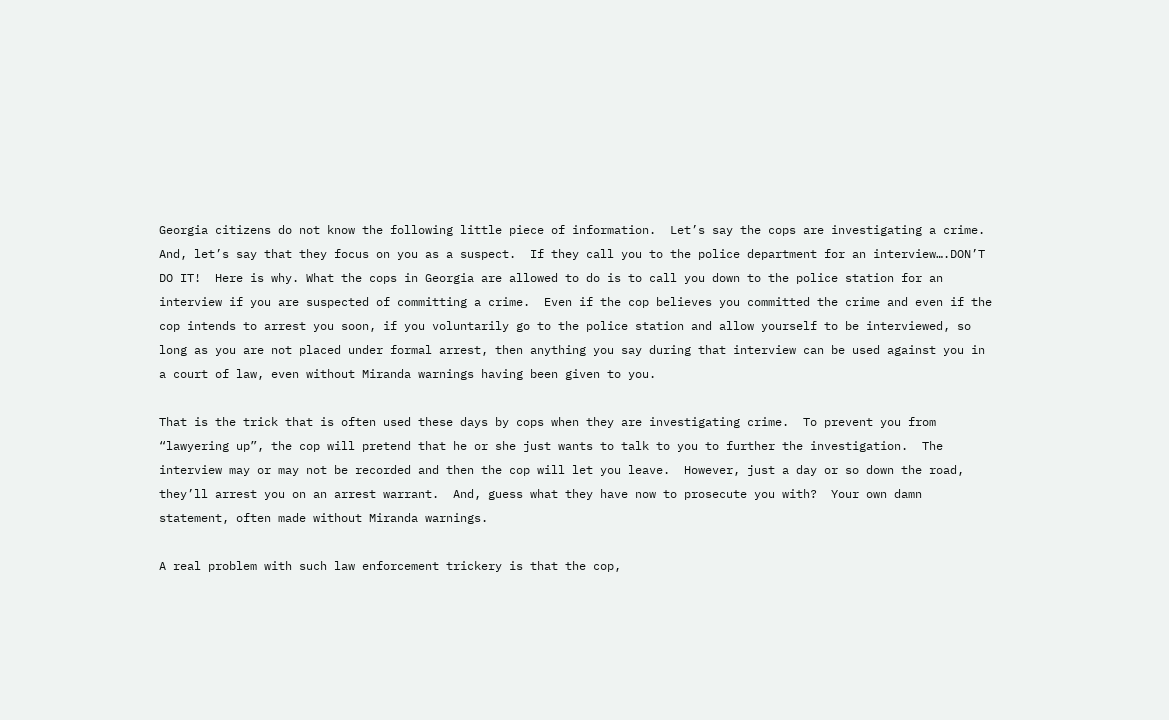Georgia citizens do not know the following little piece of information.  Let’s say the cops are investigating a crime.  And, let’s say that they focus on you as a suspect.  If they call you to the police department for an interview….DON’T DO IT!  Here is why. What the cops in Georgia are allowed to do is to call you down to the police station for an interview if you are suspected of committing a crime.  Even if the cop believes you committed the crime and even if the cop intends to arrest you soon, if you voluntarily go to the police station and allow yourself to be interviewed, so long as you are not placed under formal arrest, then anything you say during that interview can be used against you in a court of law, even without Miranda warnings having been given to you.

That is the trick that is often used these days by cops when they are investigating crime.  To prevent you from “lawyering up”, the cop will pretend that he or she just wants to talk to you to further the investigation.  The interview may or may not be recorded and then the cop will let you leave.  However, just a day or so down the road, they’ll arrest you on an arrest warrant.  And, guess what they have now to prosecute you with?  Your own damn statement, often made without Miranda warnings.

A real problem with such law enforcement trickery is that the cop,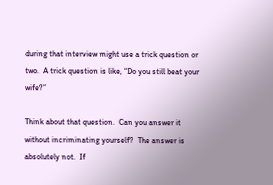during that interview might use a trick question or two.  A trick question is like, “Do you still beat your wife?”

Think about that question.  Can you answer it without incriminating yourself?  The answer is absolutely not.  If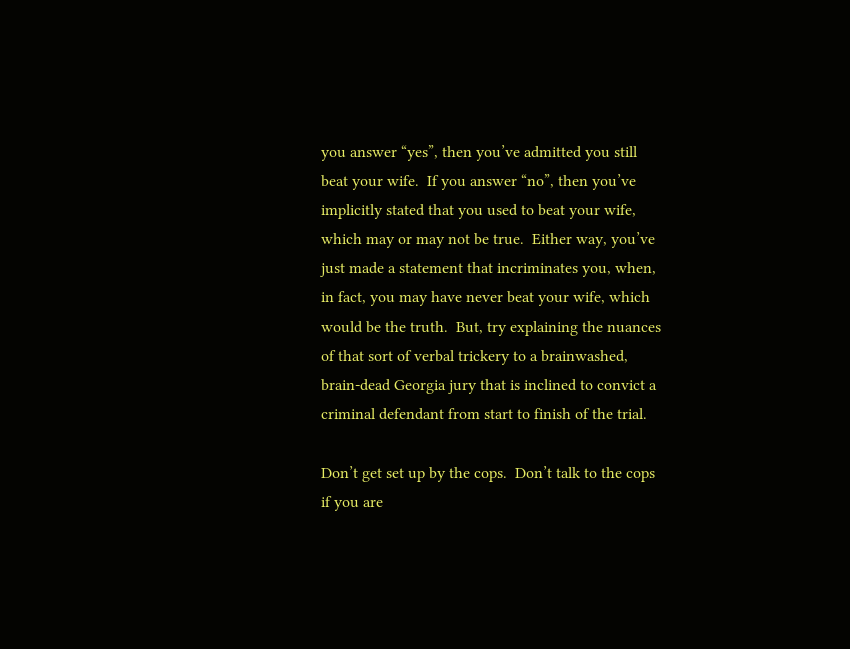you answer “yes”, then you’ve admitted you still beat your wife.  If you answer “no”, then you’ve implicitly stated that you used to beat your wife, which may or may not be true.  Either way, you’ve just made a statement that incriminates you, when, in fact, you may have never beat your wife, which would be the truth.  But, try explaining the nuances of that sort of verbal trickery to a brainwashed, brain-dead Georgia jury that is inclined to convict a criminal defendant from start to finish of the trial.

Don’t get set up by the cops.  Don’t talk to the cops if you are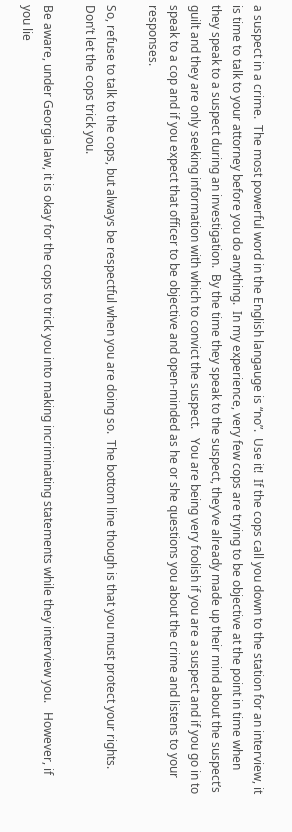a suspect in a crime.  The most powerful word in the English langauge is “no”.  Use it!  If the cops call you down to the station for an interview, it is time to talk to your attorney before you do anything.  In my experience, very few cops are trying to be objective at the point in time when they speak to a suspect during an investigation.  By the time they speak to the suspect, they’ve already made up their mind about the suspect’s guilt and they are only seeking information with which to convict the suspect.   You are being very foolish if you are a suspect and if you go in to speak to a cop and if you expect that officer to be objective and open-minded as he or she questions you about the crime and listens to your responses.

So, refuse to talk to the cops, but always be respectful when you are doing so.  The bottom line though is that you must protect your rights.  Don’t let the cops trick you.

Be aware, under Georgia law, it is okay for the cops to trick you into making incriminating statements while they interview you.   However, if you lie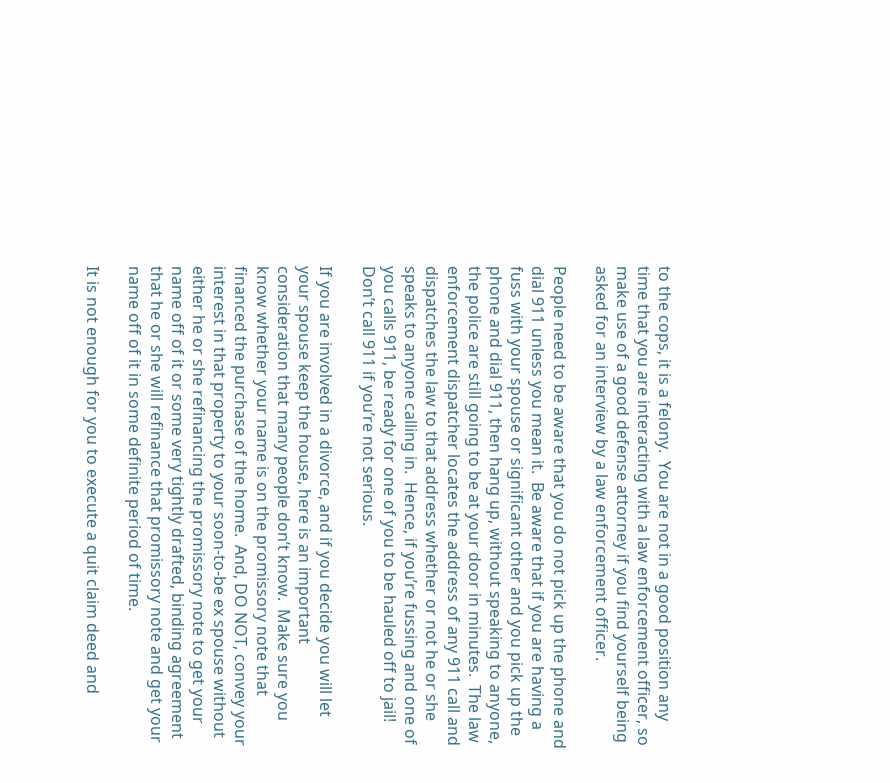to the cops, it is a felony.  You are not in a good position any time that you are interacting with a law enforcement officer, so make use of a good defense attorney if you find yourself being asked for an interview by a law enforcement officer.

People need to be aware that you do not pick up the phone and dial 911 unless you mean it.  Be aware that if you are having a fuss with your spouse or significant other and you pick up the phone and dial 911, then hang up, without speaking to anyone, the police are still going to be at your door in minutes.  The law enforcement dispatcher locates the address of any 911 call and dispatches the law to that address whether or not he or she speaks to anyone calling in.  Hence, if you’re fussing and one of you calls 911, be ready for one of you to be hauled off to jail!  Don’t call 911 if you’re not serious.

If you are involved in a divorce, and if you decide you will let your spouse keep the house, here is an important consideration that many people don’t know.  Make sure you know whether your name is on the promissory note that financed the purchase of the home.  And, DO NOT, convey your interest in that property to your soon-to-be ex spouse without either he or she refinancing the promissory note to get your name off of it or some very tightly drafted, binding agreement that he or she will refinance that promissory note and get your name off of it in some definite period of time.

It is not enough for you to execute a quit claim deed and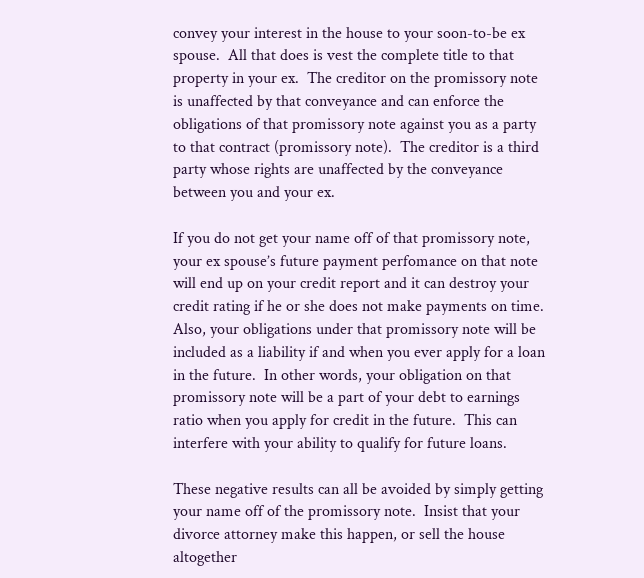convey your interest in the house to your soon-to-be ex spouse.  All that does is vest the complete title to that property in your ex.  The creditor on the promissory note is unaffected by that conveyance and can enforce the obligations of that promissory note against you as a party to that contract (promissory note).  The creditor is a third party whose rights are unaffected by the conveyance between you and your ex.

If you do not get your name off of that promissory note, your ex spouse’s future payment perfomance on that note will end up on your credit report and it can destroy your credit rating if he or she does not make payments on time.  Also, your obligations under that promissory note will be included as a liability if and when you ever apply for a loan in the future.  In other words, your obligation on that promissory note will be a part of your debt to earnings ratio when you apply for credit in the future.  This can interfere with your ability to qualify for future loans.

These negative results can all be avoided by simply getting your name off of the promissory note.  Insist that your divorce attorney make this happen, or sell the house altogether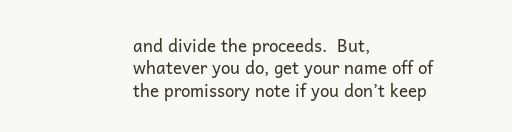and divide the proceeds.  But, whatever you do, get your name off of the promissory note if you don’t keep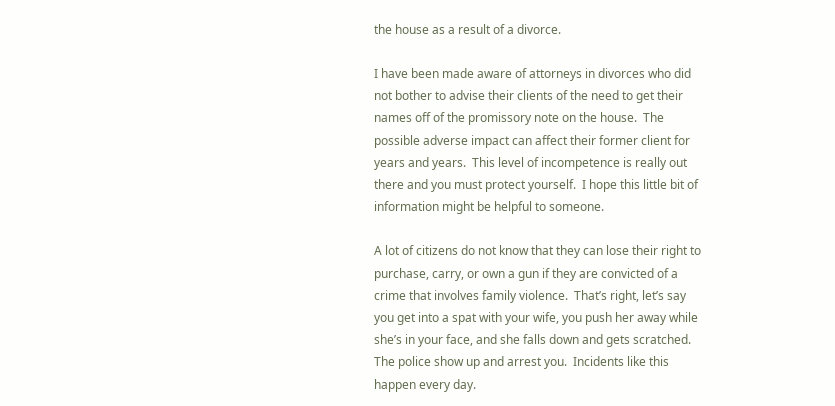the house as a result of a divorce.

I have been made aware of attorneys in divorces who did not bother to advise their clients of the need to get their names off of the promissory note on the house.  The possible adverse impact can affect their former client for years and years.  This level of incompetence is really out there and you must protect yourself.  I hope this little bit of information might be helpful to someone.

A lot of citizens do not know that they can lose their right to purchase, carry, or own a gun if they are convicted of a crime that involves family violence.  That’s right, let’s say you get into a spat with your wife, you push her away while she’s in your face, and she falls down and gets scratched.  The police show up and arrest you.  Incidents like this happen every day.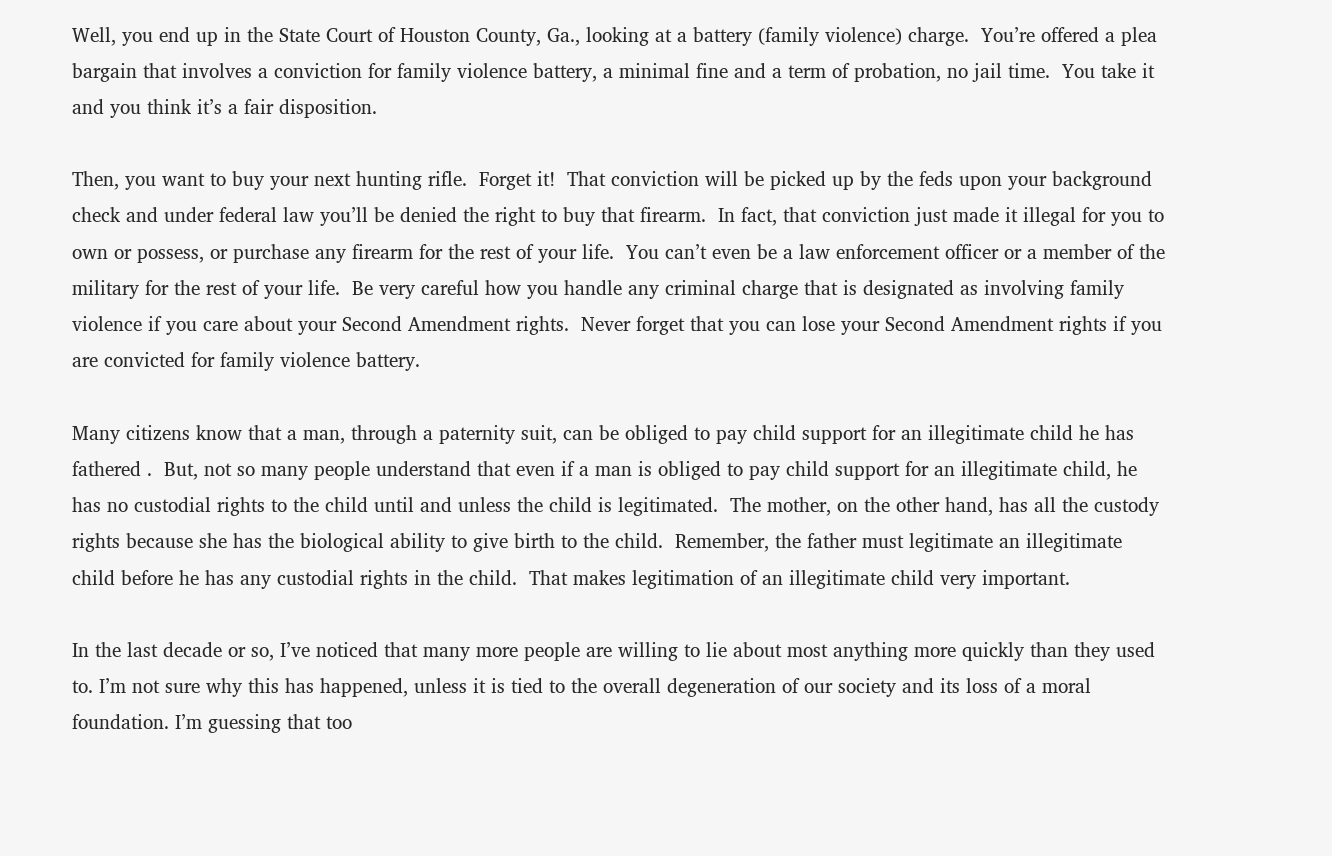Well, you end up in the State Court of Houston County, Ga., looking at a battery (family violence) charge.  You’re offered a plea bargain that involves a conviction for family violence battery, a minimal fine and a term of probation, no jail time.  You take it and you think it’s a fair disposition.

Then, you want to buy your next hunting rifle.  Forget it!  That conviction will be picked up by the feds upon your background check and under federal law you’ll be denied the right to buy that firearm.  In fact, that conviction just made it illegal for you to own or possess, or purchase any firearm for the rest of your life.  You can’t even be a law enforcement officer or a member of the military for the rest of your life.  Be very careful how you handle any criminal charge that is designated as involving family violence if you care about your Second Amendment rights.  Never forget that you can lose your Second Amendment rights if you are convicted for family violence battery.

Many citizens know that a man, through a paternity suit, can be obliged to pay child support for an illegitimate child he has fathered .  But, not so many people understand that even if a man is obliged to pay child support for an illegitimate child, he has no custodial rights to the child until and unless the child is legitimated.  The mother, on the other hand, has all the custody rights because she has the biological ability to give birth to the child.  Remember, the father must legitimate an illegitimate child before he has any custodial rights in the child.  That makes legitimation of an illegitimate child very important.

In the last decade or so, I’ve noticed that many more people are willing to lie about most anything more quickly than they used to. I’m not sure why this has happened, unless it is tied to the overall degeneration of our society and its loss of a moral foundation. I’m guessing that too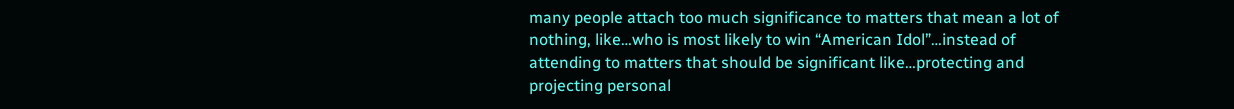many people attach too much significance to matters that mean a lot of nothing, like…who is most likely to win “American Idol”…instead of attending to matters that should be significant like…protecting and projecting personal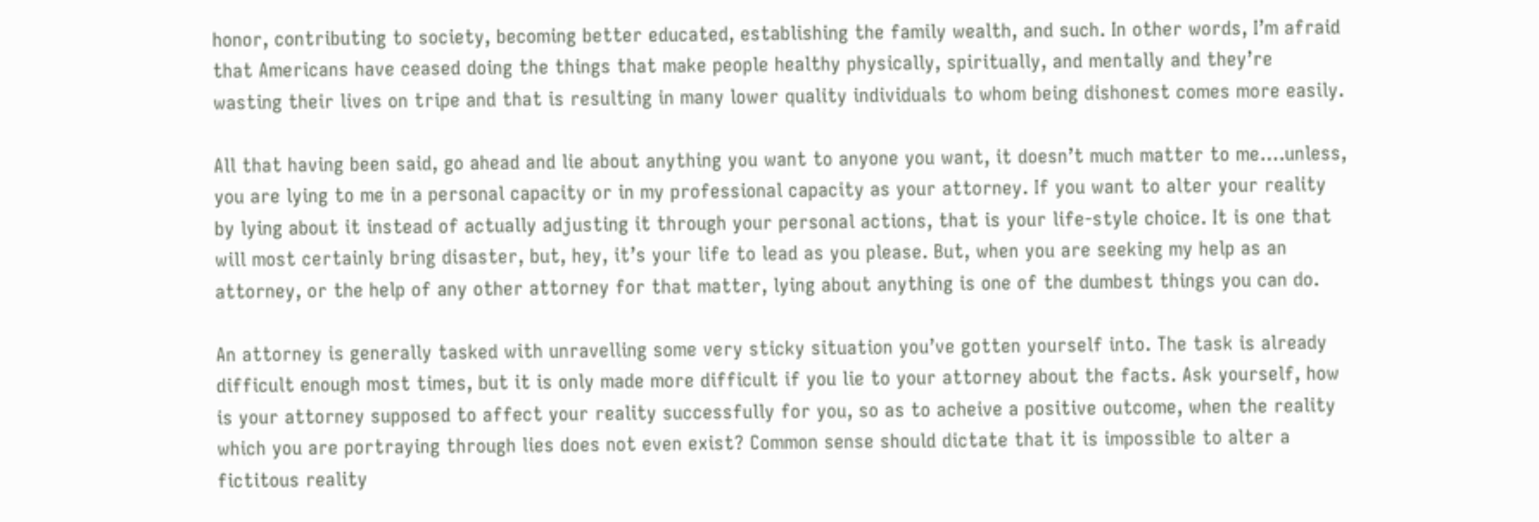honor, contributing to society, becoming better educated, establishing the family wealth, and such. In other words, I’m afraid that Americans have ceased doing the things that make people healthy physically, spiritually, and mentally and they’re wasting their lives on tripe and that is resulting in many lower quality individuals to whom being dishonest comes more easily.

All that having been said, go ahead and lie about anything you want to anyone you want, it doesn’t much matter to me….unless, you are lying to me in a personal capacity or in my professional capacity as your attorney. If you want to alter your reality by lying about it instead of actually adjusting it through your personal actions, that is your life-style choice. It is one that will most certainly bring disaster, but, hey, it’s your life to lead as you please. But, when you are seeking my help as an attorney, or the help of any other attorney for that matter, lying about anything is one of the dumbest things you can do.

An attorney is generally tasked with unravelling some very sticky situation you’ve gotten yourself into. The task is already difficult enough most times, but it is only made more difficult if you lie to your attorney about the facts. Ask yourself, how is your attorney supposed to affect your reality successfully for you, so as to acheive a positive outcome, when the reality which you are portraying through lies does not even exist? Common sense should dictate that it is impossible to alter a fictitous reality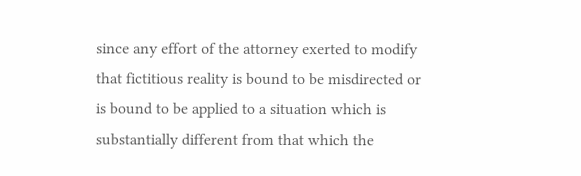since any effort of the attorney exerted to modify that fictitious reality is bound to be misdirected or is bound to be applied to a situation which is substantially different from that which the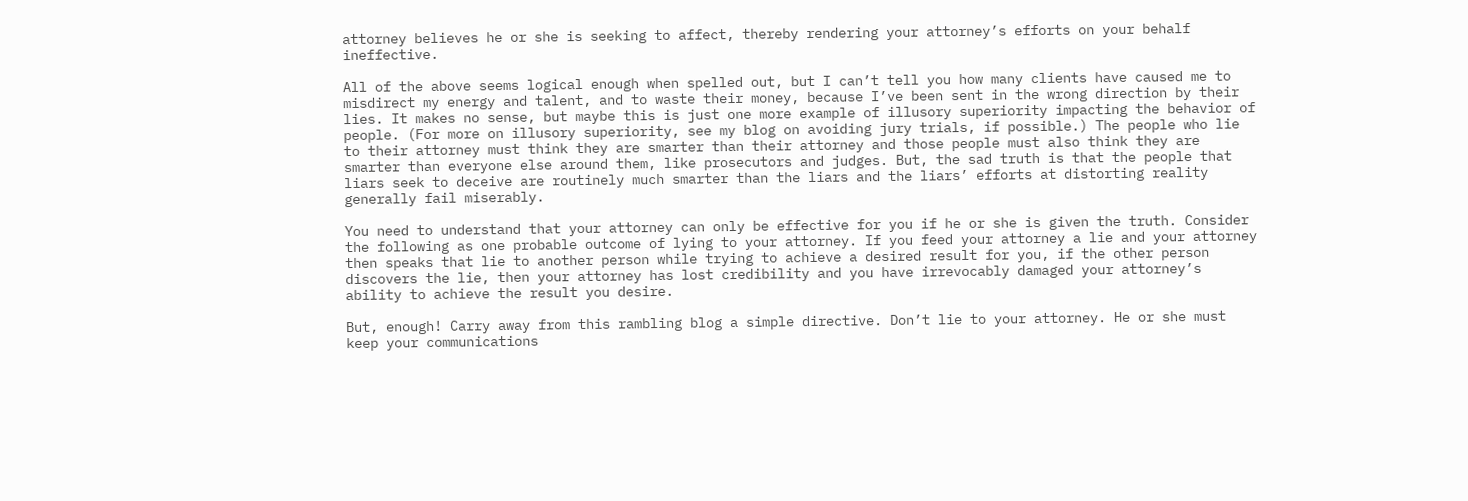attorney believes he or she is seeking to affect, thereby rendering your attorney’s efforts on your behalf ineffective.

All of the above seems logical enough when spelled out, but I can’t tell you how many clients have caused me to misdirect my energy and talent, and to waste their money, because I’ve been sent in the wrong direction by their lies. It makes no sense, but maybe this is just one more example of illusory superiority impacting the behavior of people. (For more on illusory superiority, see my blog on avoiding jury trials, if possible.) The people who lie to their attorney must think they are smarter than their attorney and those people must also think they are smarter than everyone else around them, like prosecutors and judges. But, the sad truth is that the people that liars seek to deceive are routinely much smarter than the liars and the liars’ efforts at distorting reality generally fail miserably.

You need to understand that your attorney can only be effective for you if he or she is given the truth. Consider the following as one probable outcome of lying to your attorney. If you feed your attorney a lie and your attorney then speaks that lie to another person while trying to achieve a desired result for you, if the other person discovers the lie, then your attorney has lost credibility and you have irrevocably damaged your attorney’s ability to achieve the result you desire.

But, enough! Carry away from this rambling blog a simple directive. Don’t lie to your attorney. He or she must keep your communications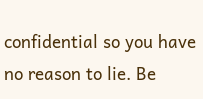confidential so you have no reason to lie. Be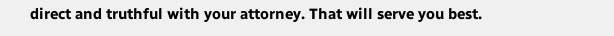direct and truthful with your attorney. That will serve you best.